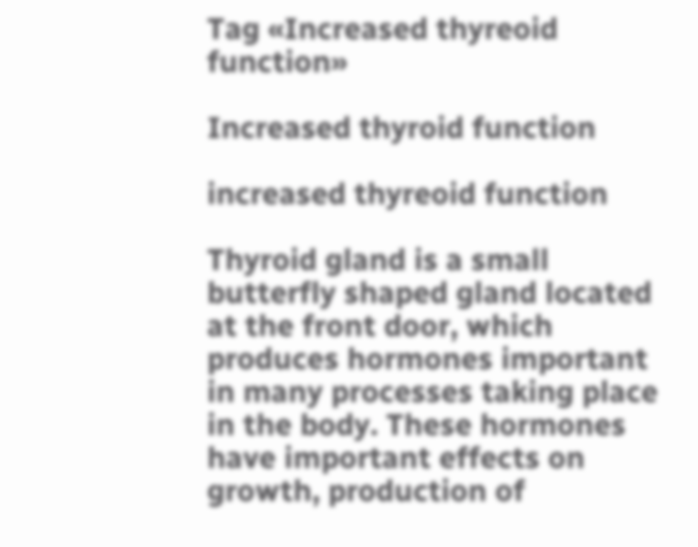Tag «Increased thyreoid function»

Increased thyroid function

increased thyreoid function

Thyroid gland is a small butterfly shaped gland located at the front door, which produces hormones important in many processes taking place in the body. These hormones have important effects on growth, production of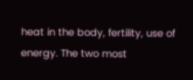heat in the body, fertility, use of energy. The two most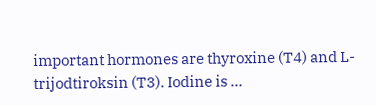important hormones are thyroxine (T4) and L-trijodtiroksin (T3). Iodine is …